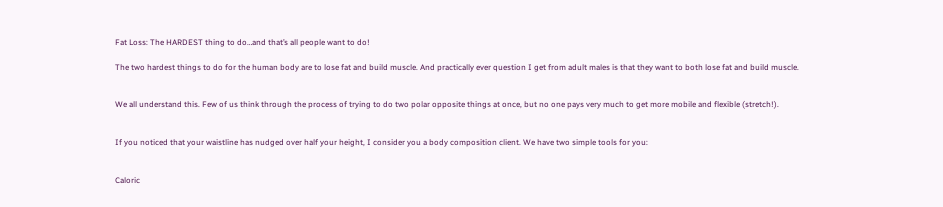Fat Loss: The HARDEST thing to do…and that’s all people want to do!

The two hardest things to do for the human body are to lose fat and build muscle. And practically ever question I get from adult males is that they want to both lose fat and build muscle.


We all understand this. Few of us think through the process of trying to do two polar opposite things at once, but no one pays very much to get more mobile and flexible (stretch!).


If you noticed that your waistline has nudged over half your height, I consider you a body composition client. We have two simple tools for you:


Caloric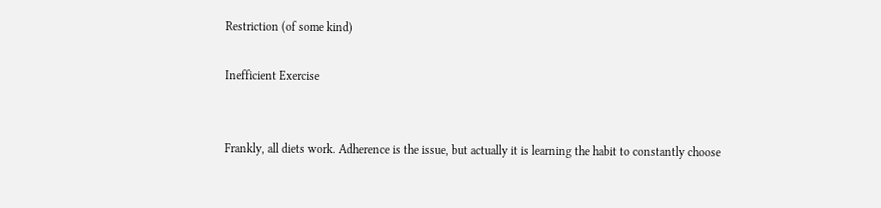Restriction (of some kind)

Inefficient Exercise


Frankly, all diets work. Adherence is the issue, but actually it is learning the habit to constantly choose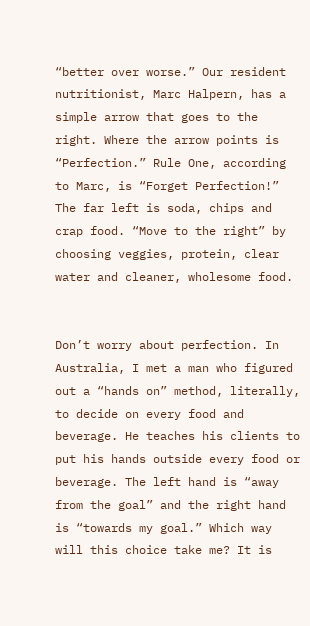“better over worse.” Our resident nutritionist, Marc Halpern, has a simple arrow that goes to the right. Where the arrow points is “Perfection.” Rule One, according to Marc, is “Forget Perfection!” The far left is soda, chips and crap food. “Move to the right” by choosing veggies, protein, clear water and cleaner, wholesome food.


Don’t worry about perfection. In Australia, I met a man who figured out a “hands on” method, literally, to decide on every food and beverage. He teaches his clients to put his hands outside every food or beverage. The left hand is “away from the goal” and the right hand is “towards my goal.” Which way will this choice take me? It is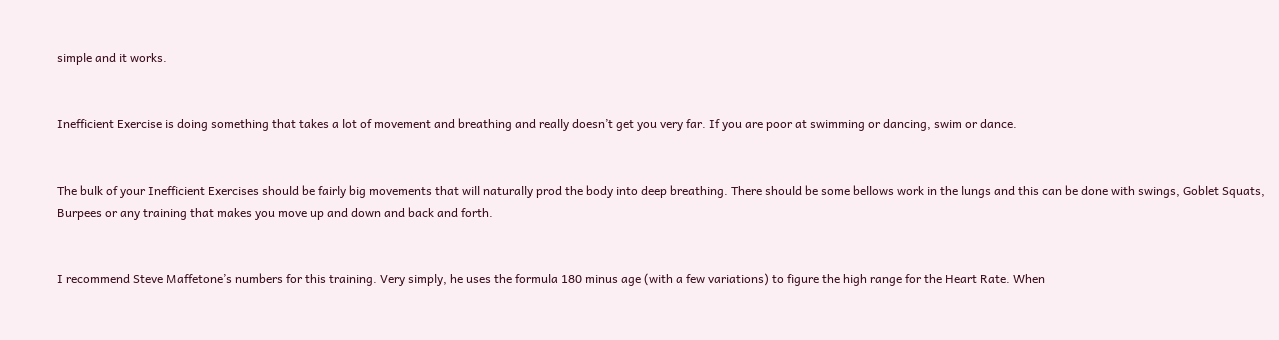simple and it works.


Inefficient Exercise is doing something that takes a lot of movement and breathing and really doesn’t get you very far. If you are poor at swimming or dancing, swim or dance.


The bulk of your Inefficient Exercises should be fairly big movements that will naturally prod the body into deep breathing. There should be some bellows work in the lungs and this can be done with swings, Goblet Squats, Burpees or any training that makes you move up and down and back and forth.


I recommend Steve Maffetone’s numbers for this training. Very simply, he uses the formula 180 minus age (with a few variations) to figure the high range for the Heart Rate. When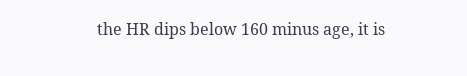the HR dips below 160 minus age, it is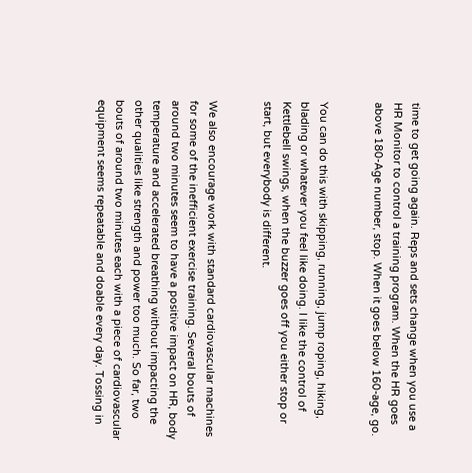time to get going again. Reps and sets change when you use a HR Monitor to control a training program. When the HR goes above 180-Age number, stop. When it goes below 160-age, go.


You can do this with skipping, running, jump roping, hiking, blading or whatever you feel like doing. I like the control of Kettlebell swings, when the buzzer goes off you either stop or start, but everybody is different.


We also encourage work with standard cardiovascular machines for some of the inefficient exercise training. Several bouts of around two minutes seem to have a positive impact on HR, body temperature and accelerated breathing without impacting the other qualities like strength and power too much. So far, two bouts of around two minutes each with a piece of cardiovascular equipment seems repeatable and doable every day. Tossing in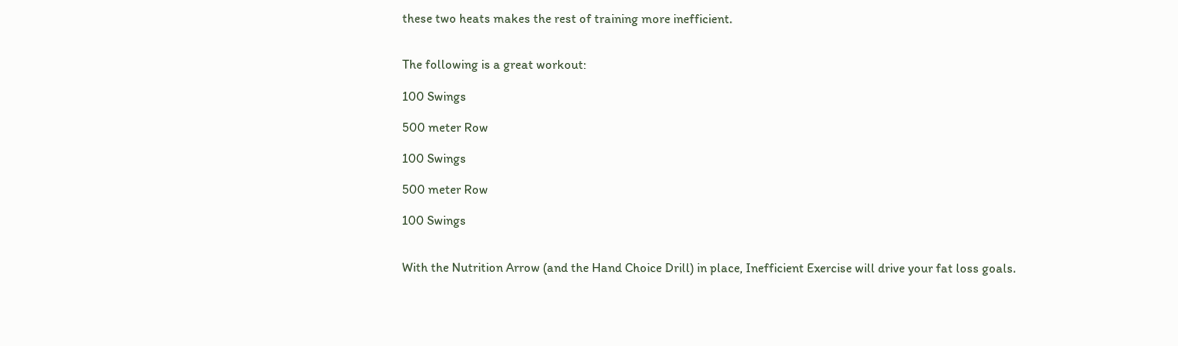these two heats makes the rest of training more inefficient.


The following is a great workout:

100 Swings

500 meter Row

100 Swings

500 meter Row

100 Swings


With the Nutrition Arrow (and the Hand Choice Drill) in place, Inefficient Exercise will drive your fat loss goals.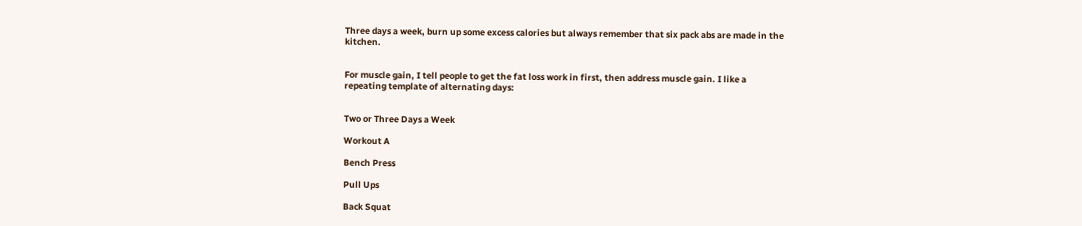Three days a week, burn up some excess calories but always remember that six pack abs are made in the kitchen.


For muscle gain, I tell people to get the fat loss work in first, then address muscle gain. I like a repeating template of alternating days:


Two or Three Days a Week

Workout A

Bench Press

Pull Ups

Back Squat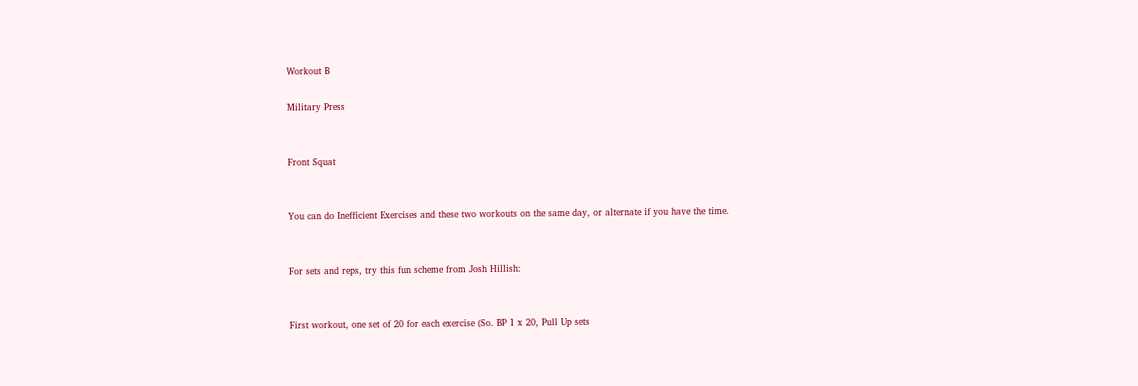Workout B

Military Press


Front Squat


You can do Inefficient Exercises and these two workouts on the same day, or alternate if you have the time.


For sets and reps, try this fun scheme from Josh Hillish:


First workout, one set of 20 for each exercise (So. BP 1 x 20, Pull Up sets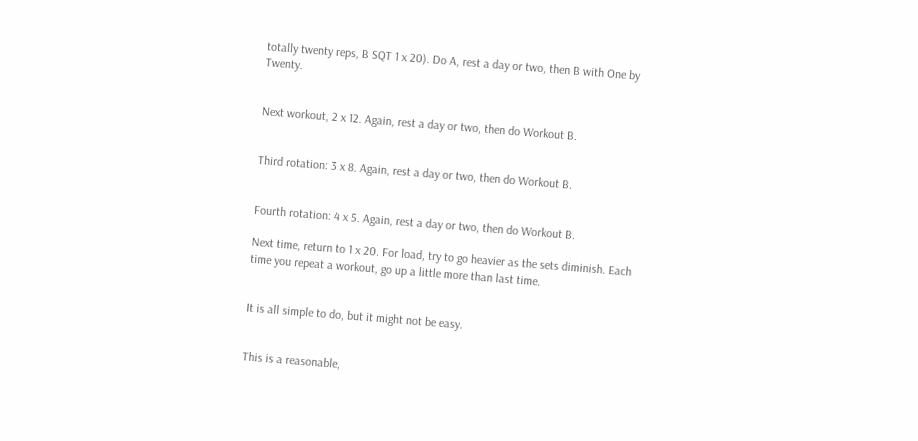totally twenty reps, B SQT 1 x 20). Do A, rest a day or two, then B with One by Twenty.


Next workout, 2 x 12. Again, rest a day or two, then do Workout B.


Third rotation: 3 x 8. Again, rest a day or two, then do Workout B.


Fourth rotation: 4 x 5. Again, rest a day or two, then do Workout B.

Next time, return to 1 x 20. For load, try to go heavier as the sets diminish. Each time you repeat a workout, go up a little more than last time.


It is all simple to do, but it might not be easy.


This is a reasonable,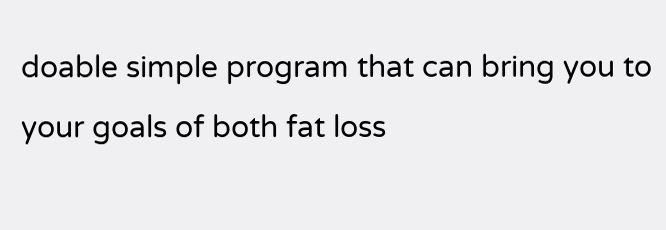doable simple program that can bring you to your goals of both fat loss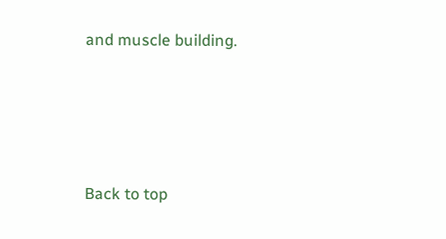and muscle building.




Back to top